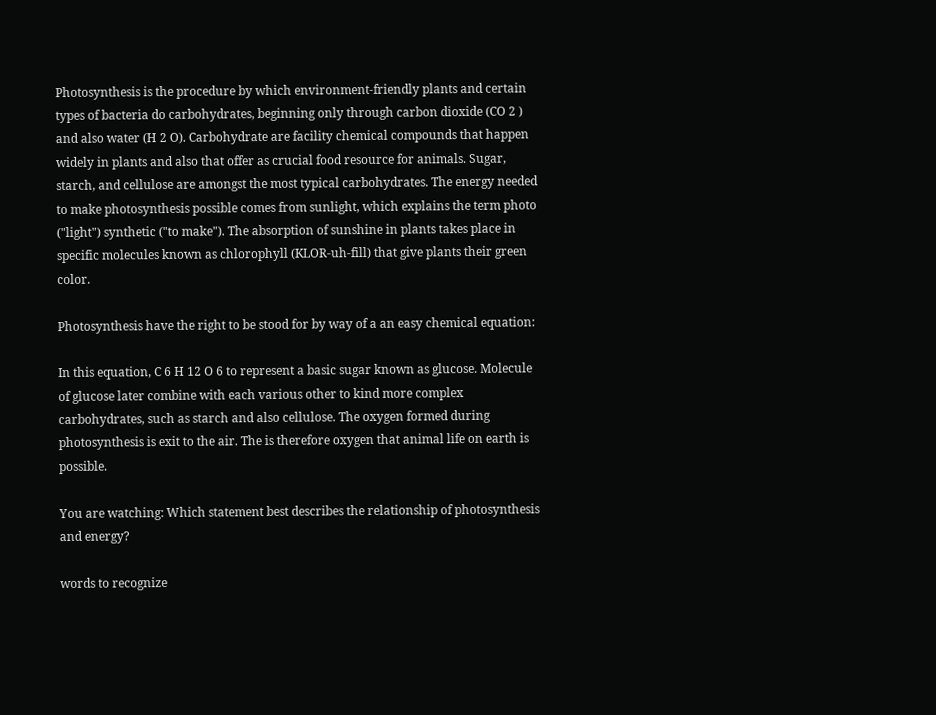Photosynthesis is the procedure by which environment-friendly plants and certain types of bacteria do carbohydrates, beginning only through carbon dioxide (CO 2 ) and also water (H 2 O). Carbohydrate are facility chemical compounds that happen widely in plants and also that offer as crucial food resource for animals. Sugar, starch, and cellulose are amongst the most typical carbohydrates. The energy needed to make photosynthesis possible comes from sunlight, which explains the term photo ("light") synthetic ("to make"). The absorption of sunshine in plants takes place in specific molecules known as chlorophyll (KLOR-uh-fill) that give plants their green color.

Photosynthesis have the right to be stood for by way of a an easy chemical equation:

In this equation, C 6 H 12 O 6 to represent a basic sugar known as glucose. Molecule of glucose later combine with each various other to kind more complex carbohydrates, such as starch and also cellulose. The oxygen formed during photosynthesis is exit to the air. The is therefore oxygen that animal life on earth is possible.

You are watching: Which statement best describes the relationship of photosynthesis and energy?

words to recognize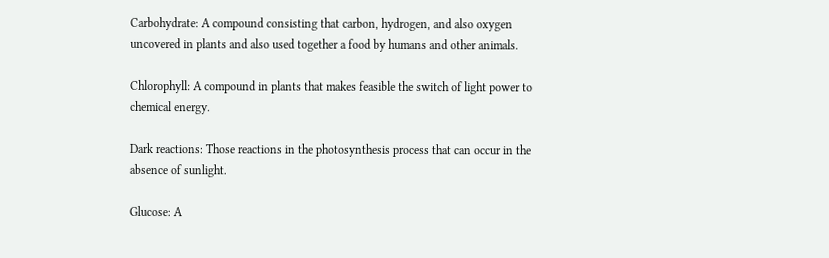Carbohydrate: A compound consisting that carbon, hydrogen, and also oxygen uncovered in plants and also used together a food by humans and other animals.

Chlorophyll: A compound in plants that makes feasible the switch of light power to chemical energy.

Dark reactions: Those reactions in the photosynthesis process that can occur in the absence of sunlight.

Glucose: A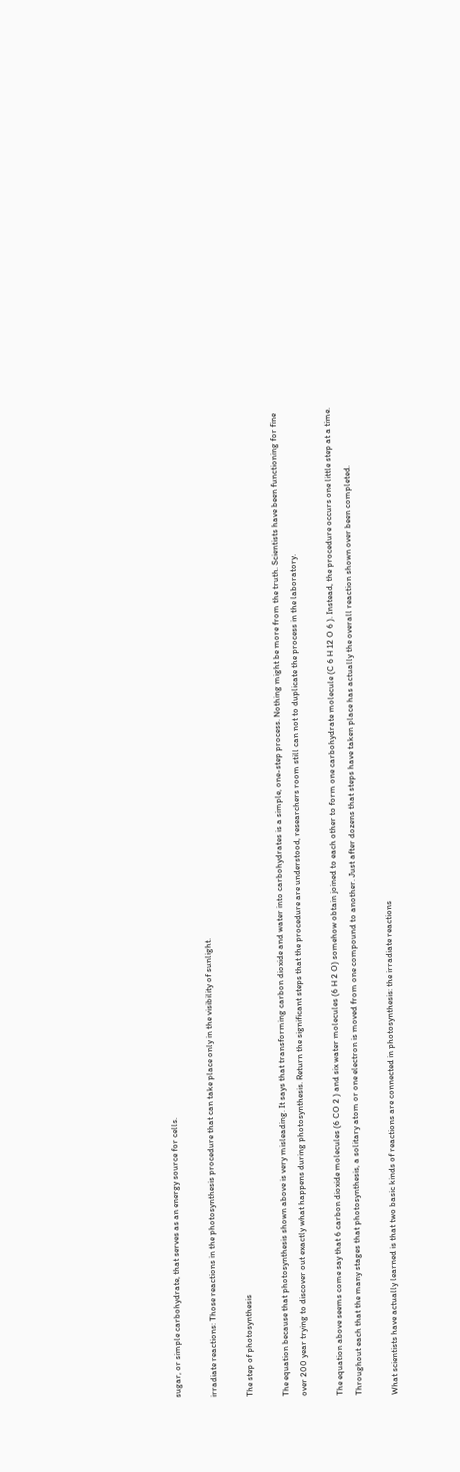sugar, or simple carbohydrate, that serves as an energy source for cells.

irradiate reactions: Those reactions in the photosynthesis procedure that can take place only in the visibility of sunlight.

The step of photosynthesis

The equation because that photosynthesis shown above is very misleading. It says that transforming carbon dioxide and water into carbohydrates is a simple, one-step process. Nothing might be more from the truth. Scientists have been functioning for fine over 200 year trying to discover out exactly what happens during photosynthesis. Return the significant steps that the procedure are understood, researchers room still can not to duplicate the process in the laboratory.

The equation above seems come say that 6 carbon dioxide molecules (6 CO 2 ) and six water molecules (6 H 2 O) somehow obtain joined to each other to form one carbohydrate molecule (C 6 H 12 O 6 ). Instead, the procedure occurs one little step at a time. Throughout each that the many stages that photosynthesis, a solitary atom or one electron is moved from one compound to another. Just after dozens that steps have taken place has actually the overall reaction shown over been completed.

What scientists have actually learned is that two basic kinds of reactions are connected in photosynthesis: the irradiate reactions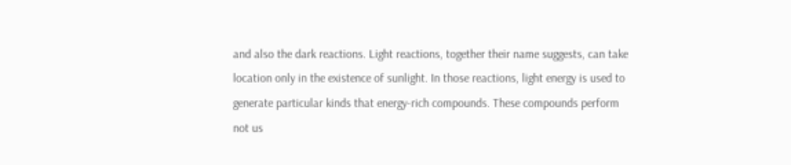and also the dark reactions. Light reactions, together their name suggests, can take location only in the existence of sunlight. In those reactions, light energy is used to generate particular kinds that energy-rich compounds. These compounds perform not us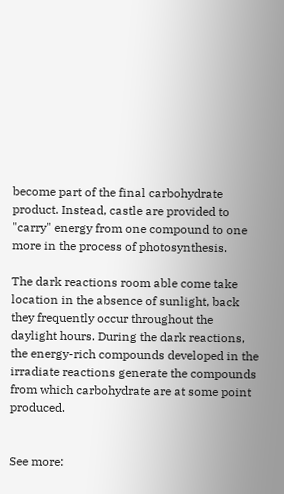become part of the final carbohydrate product. Instead, castle are provided to "carry" energy from one compound to one more in the process of photosynthesis.

The dark reactions room able come take location in the absence of sunlight, back they frequently occur throughout the daylight hours. During the dark reactions, the energy-rich compounds developed in the irradiate reactions generate the compounds from which carbohydrate are at some point produced.


See more: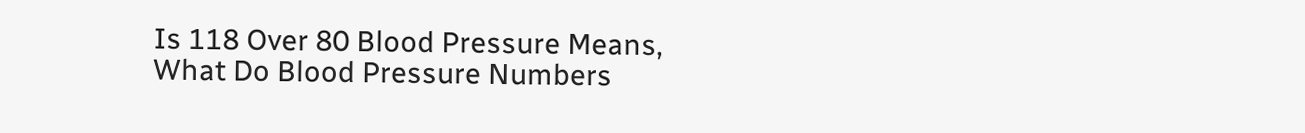Is 118 Over 80 Blood Pressure Means, What Do Blood Pressure Numbers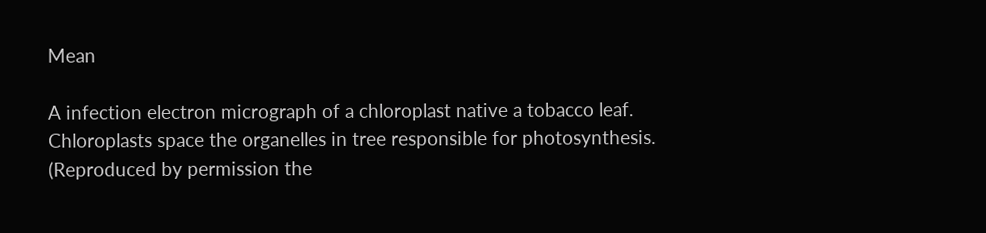Mean

A infection electron micrograph of a chloroplast native a tobacco leaf. Chloroplasts space the organelles in tree responsible for photosynthesis. (Reproduced by permission the